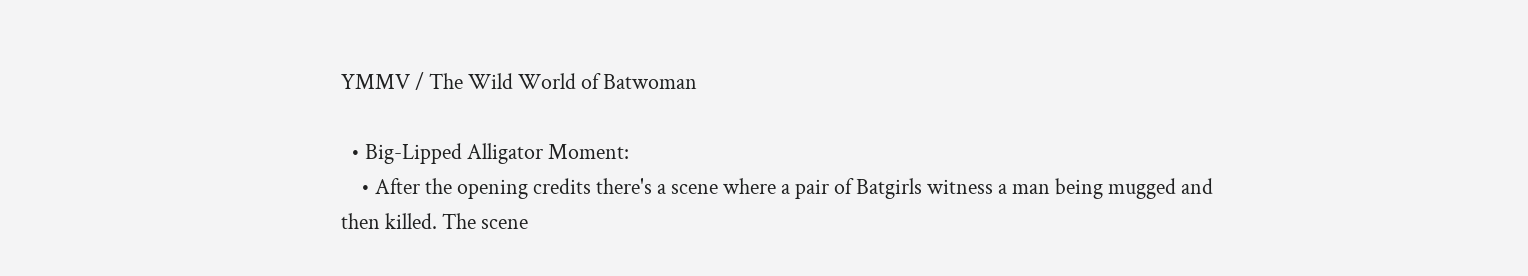YMMV / The Wild World of Batwoman

  • Big-Lipped Alligator Moment:
    • After the opening credits there's a scene where a pair of Batgirls witness a man being mugged and then killed. The scene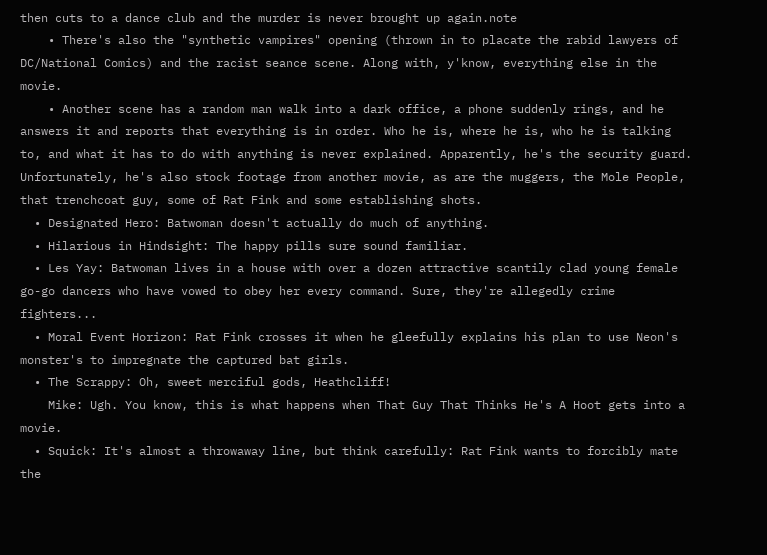then cuts to a dance club and the murder is never brought up again.note
    • There's also the "synthetic vampires" opening (thrown in to placate the rabid lawyers of DC/National Comics) and the racist seance scene. Along with, y'know, everything else in the movie.
    • Another scene has a random man walk into a dark office, a phone suddenly rings, and he answers it and reports that everything is in order. Who he is, where he is, who he is talking to, and what it has to do with anything is never explained. Apparently, he's the security guard. Unfortunately, he's also stock footage from another movie, as are the muggers, the Mole People, that trenchcoat guy, some of Rat Fink and some establishing shots.
  • Designated Hero: Batwoman doesn't actually do much of anything.
  • Hilarious in Hindsight: The happy pills sure sound familiar.
  • Les Yay: Batwoman lives in a house with over a dozen attractive scantily clad young female go-go dancers who have vowed to obey her every command. Sure, they're allegedly crime fighters...
  • Moral Event Horizon: Rat Fink crosses it when he gleefully explains his plan to use Neon's monster's to impregnate the captured bat girls.
  • The Scrappy: Oh, sweet merciful gods, Heathcliff!
    Mike: Ugh. You know, this is what happens when That Guy That Thinks He's A Hoot gets into a movie.
  • Squick: It's almost a throwaway line, but think carefully: Rat Fink wants to forcibly mate the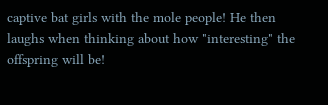captive bat girls with the mole people! He then laughs when thinking about how "interesting" the offspring will be!